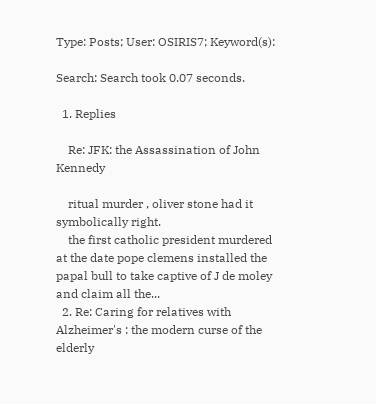Type: Posts; User: OSIRIS7; Keyword(s):

Search: Search took 0.07 seconds.

  1. Replies

    Re: JFK: the Assassination of John Kennedy

    ritual murder , oliver stone had it symbolically right.
    the first catholic president murdered at the date pope clemens installed the papal bull to take captive of J de moley and claim all the...
  2. Re: Caring for relatives with Alzheimer's : the modern curse of the elderly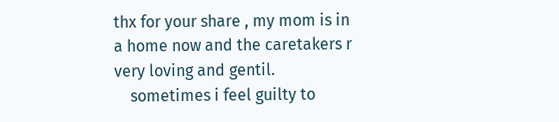thx for your share , my mom is in a home now and the caretakers r very loving and gentil.
    sometimes i feel guilty to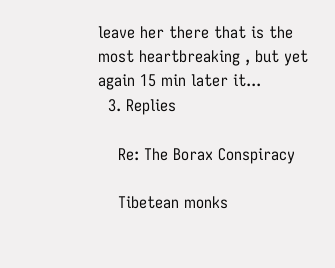leave her there that is the most heartbreaking , but yet again 15 min later it...
  3. Replies

    Re: The Borax Conspiracy

    Tibetean monks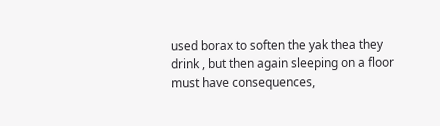used borax to soften the yak thea they drink , but then again sleeping on a floor must have consequences,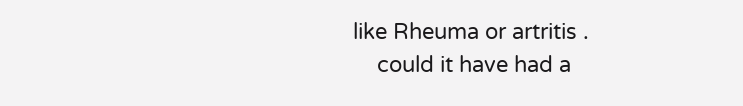like Rheuma or artritis .
    could it have had a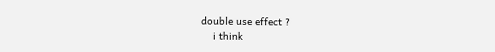double use effect ?
    i think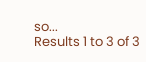so...
Results 1 to 3 of 3